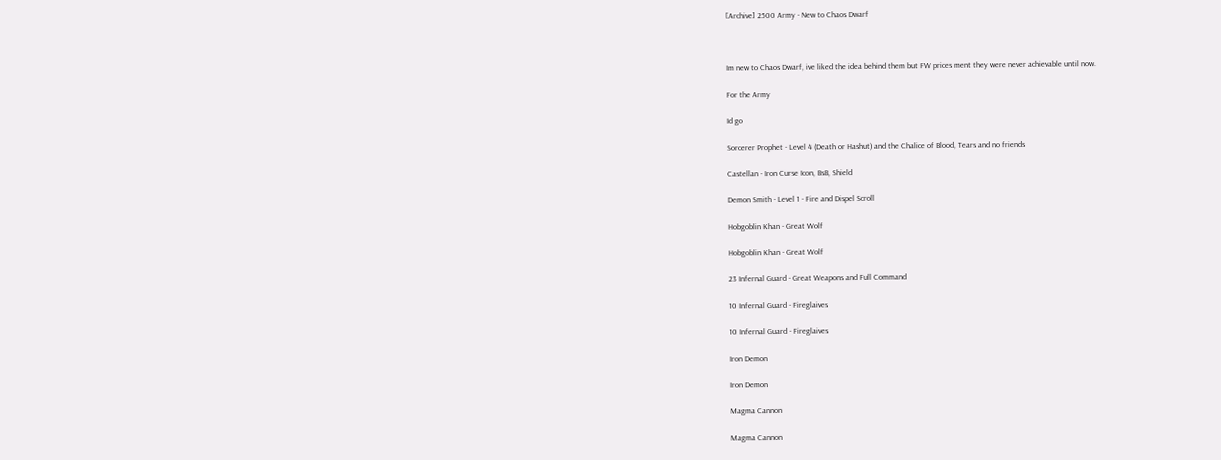[Archive] 2500 Army - New to Chaos Dwarf



Im new to Chaos Dwarf, ive liked the idea behind them but FW prices ment they were never achievable until now.

For the Army

Id go

Sorcerer Prophet - Level 4 (Death or Hashut) and the Chalice of Blood, Tears and no friends

Castellan - Iron Curse Icon, BsB, Shield

Demon Smith - Level 1 - Fire and Dispel Scroll

Hobgoblin Khan - Great Wolf

Hobgoblin Khan - Great Wolf

23 Infernal Guard - Great Weapons and Full Command

10 Infernal Guard - Fireglaives

10 Infernal Guard - Fireglaives

Iron Demon

Iron Demon

Magma Cannon

Magma Cannon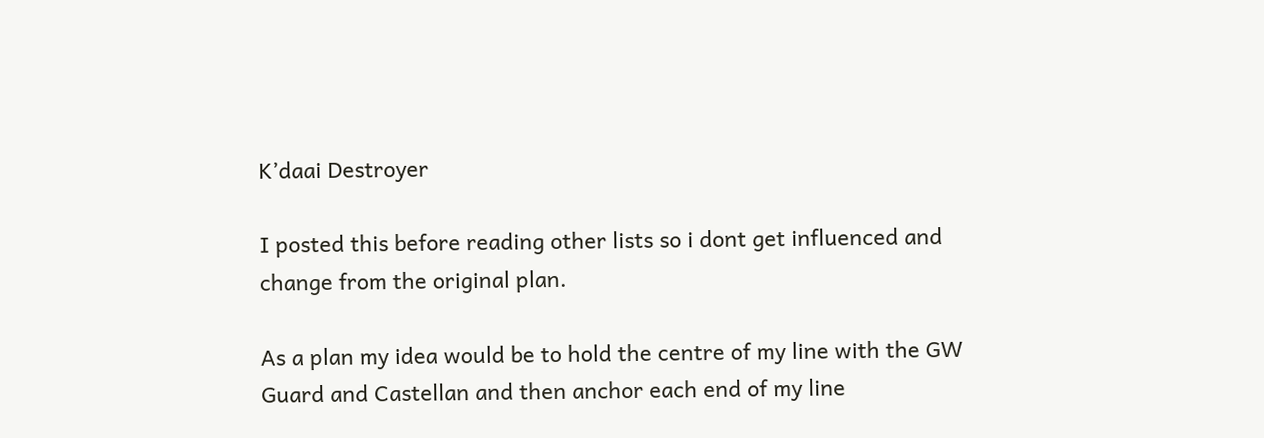K’daai Destroyer

I posted this before reading other lists so i dont get influenced and change from the original plan.

As a plan my idea would be to hold the centre of my line with the GW Guard and Castellan and then anchor each end of my line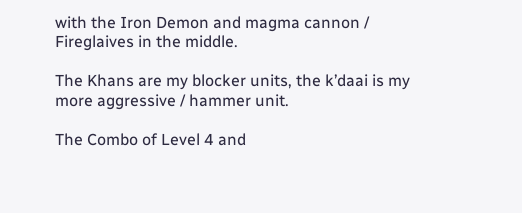with the Iron Demon and magma cannon / Fireglaives in the middle.

The Khans are my blocker units, the k’daai is my more aggressive / hammer unit.

The Combo of Level 4 and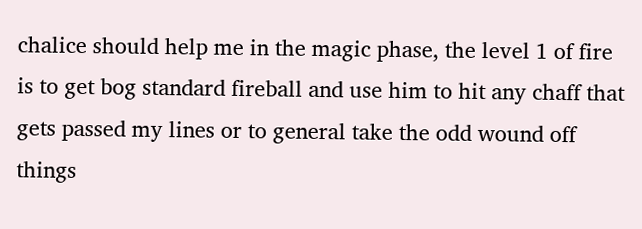chalice should help me in the magic phase, the level 1 of fire is to get bog standard fireball and use him to hit any chaff that gets passed my lines or to general take the odd wound off things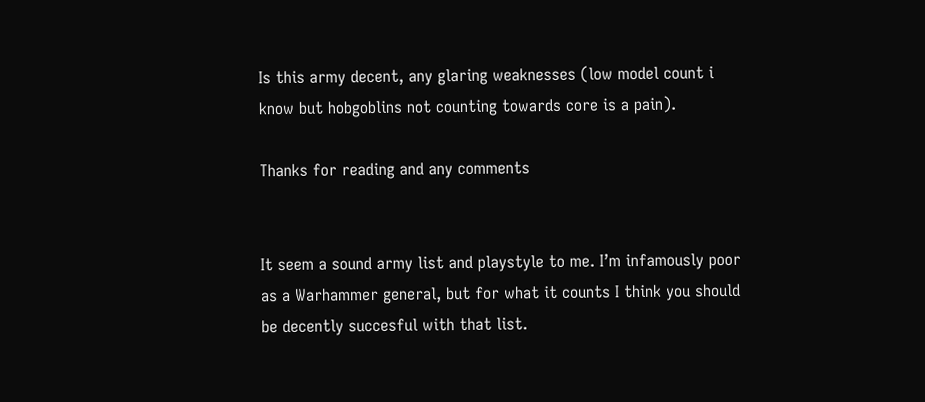Is this army decent, any glaring weaknesses (low model count i know but hobgoblins not counting towards core is a pain).

Thanks for reading and any comments


It seem a sound army list and playstyle to me. I’m infamously poor as a Warhammer general, but for what it counts I think you should be decently succesful with that list.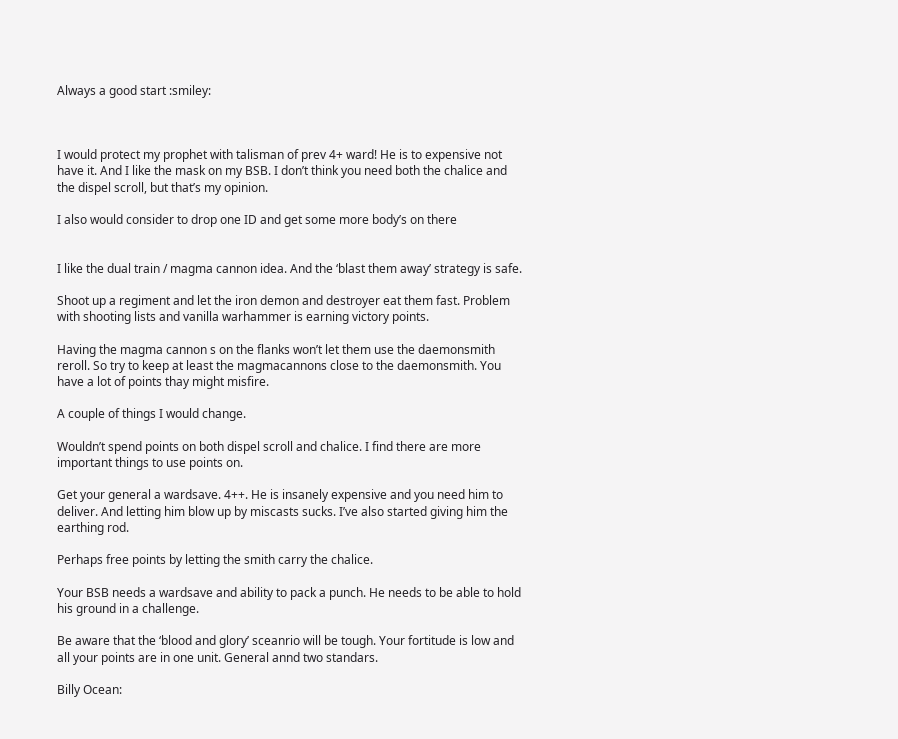Always a good start :smiley:



I would protect my prophet with talisman of prev 4+ ward! He is to expensive not have it. And I like the mask on my BSB. I don’t think you need both the chalice and the dispel scroll, but that’s my opinion.

I also would consider to drop one ID and get some more body’s on there


I like the dual train / magma cannon idea. And the ‘blast them away’ strategy is safe.

Shoot up a regiment and let the iron demon and destroyer eat them fast. Problem with shooting lists and vanilla warhammer is earning victory points.

Having the magma cannon s on the flanks won’t let them use the daemonsmith reroll. So try to keep at least the magmacannons close to the daemonsmith. You have a lot of points thay might misfire.

A couple of things I would change.

Wouldn’t spend points on both dispel scroll and chalice. I find there are more important things to use points on.

Get your general a wardsave. 4++. He is insanely expensive and you need him to deliver. And letting him blow up by miscasts sucks. I’ve also started giving him the earthing rod.

Perhaps free points by letting the smith carry the chalice.

Your BSB needs a wardsave and ability to pack a punch. He needs to be able to hold his ground in a challenge.

Be aware that the ‘blood and glory’ sceanrio will be tough. Your fortitude is low and all your points are in one unit. General annd two standars.

Billy Ocean: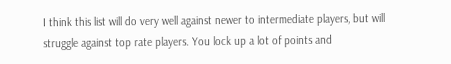I think this list will do very well against newer to intermediate players, but will struggle against top rate players. You lock up a lot of points and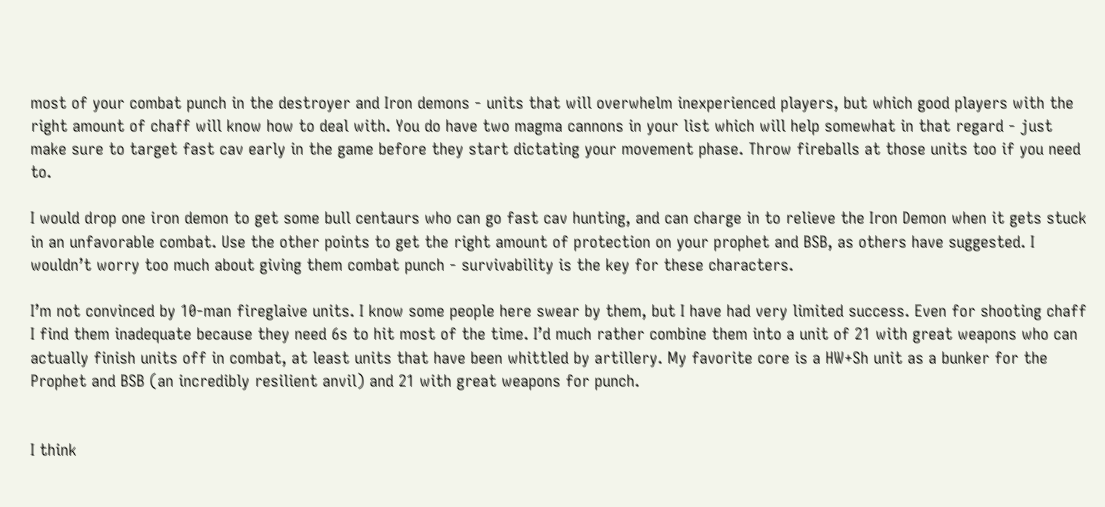most of your combat punch in the destroyer and Iron demons - units that will overwhelm inexperienced players, but which good players with the right amount of chaff will know how to deal with. You do have two magma cannons in your list which will help somewhat in that regard - just make sure to target fast cav early in the game before they start dictating your movement phase. Throw fireballs at those units too if you need to.

I would drop one iron demon to get some bull centaurs who can go fast cav hunting, and can charge in to relieve the Iron Demon when it gets stuck in an unfavorable combat. Use the other points to get the right amount of protection on your prophet and BSB, as others have suggested. I wouldn’t worry too much about giving them combat punch - survivability is the key for these characters.

I’m not convinced by 10-man fireglaive units. I know some people here swear by them, but I have had very limited success. Even for shooting chaff I find them inadequate because they need 6s to hit most of the time. I’d much rather combine them into a unit of 21 with great weapons who can actually finish units off in combat, at least units that have been whittled by artillery. My favorite core is a HW+Sh unit as a bunker for the Prophet and BSB (an incredibly resilient anvil) and 21 with great weapons for punch.


I think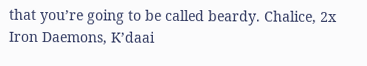that you’re going to be called beardy. Chalice, 2x Iron Daemons, K’daai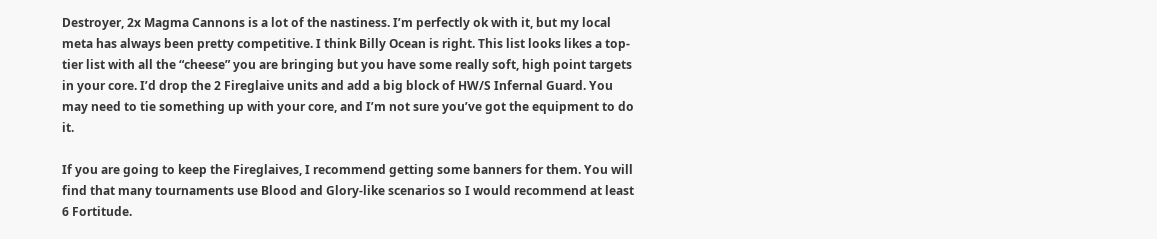Destroyer, 2x Magma Cannons is a lot of the nastiness. I’m perfectly ok with it, but my local meta has always been pretty competitive. I think Billy Ocean is right. This list looks likes a top-tier list with all the “cheese” you are bringing but you have some really soft, high point targets in your core. I’d drop the 2 Fireglaive units and add a big block of HW/S Infernal Guard. You may need to tie something up with your core, and I’m not sure you’ve got the equipment to do it.

If you are going to keep the Fireglaives, I recommend getting some banners for them. You will find that many tournaments use Blood and Glory-like scenarios so I would recommend at least 6 Fortitude.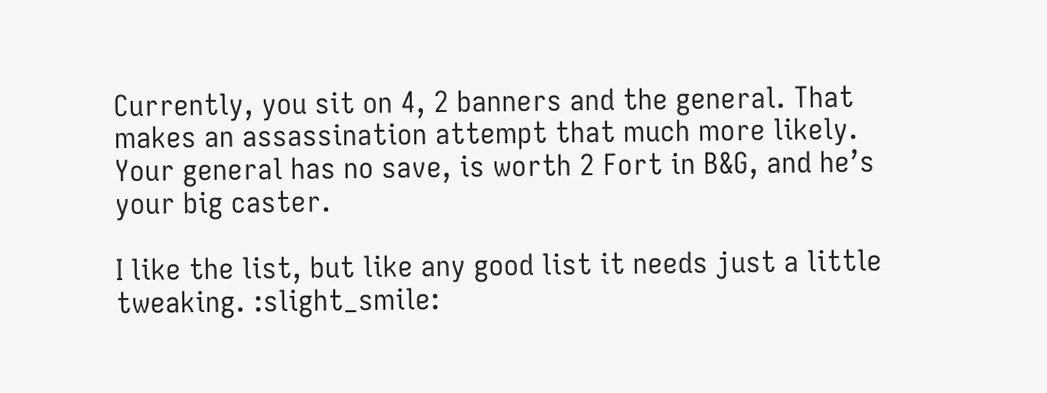Currently, you sit on 4, 2 banners and the general. That makes an assassination attempt that much more likely. Your general has no save, is worth 2 Fort in B&G, and he’s your big caster.

I like the list, but like any good list it needs just a little tweaking. :slight_smile: